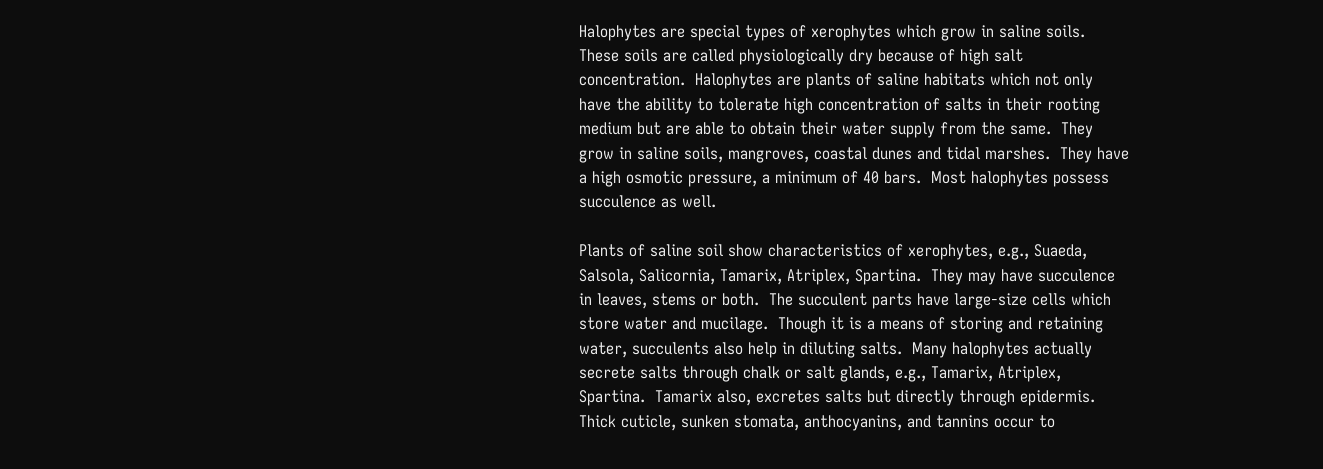Halophytes are special types of xerophytes which grow in saline soils.  These soils are called physiologically dry because of high salt concentration.  Halophytes are plants of saline habitats which not only have the ability to tolerate high concentration of salts in their rooting medium but are able to obtain their water supply from the same.  They grow in saline soils, mangroves, coastal dunes and tidal marshes.  They have a high osmotic pressure, a minimum of 40 bars.  Most halophytes possess succulence as well.

Plants of saline soil show characteristics of xerophytes, e.g., Suaeda, Salsola, Salicornia, Tamarix, Atriplex, Spartina.  They may have succulence in leaves, stems or both.  The succulent parts have large-size cells which store water and mucilage.  Though it is a means of storing and retaining water, succulents also help in diluting salts.  Many halophytes actually secrete salts through chalk or salt glands, e.g., Tamarix, Atriplex, Spartina.  Tamarix also, excretes salts but directly through epidermis.  Thick cuticle, sunken stomata, anthocyanins, and tannins occur to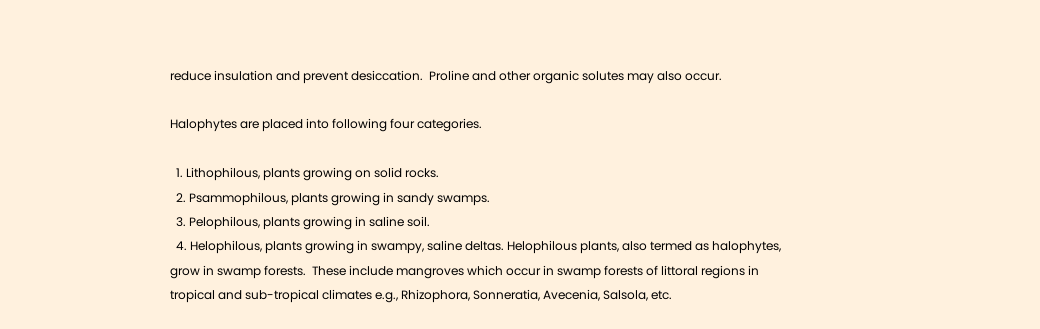reduce insulation and prevent desiccation.  Proline and other organic solutes may also occur.

Halophytes are placed into following four categories.

  1. Lithophilous, plants growing on solid rocks.
  2. Psammophilous, plants growing in sandy swamps.
  3. Pelophilous, plants growing in saline soil.
  4. Helophilous, plants growing in swampy, saline deltas. Helophilous plants, also termed as halophytes, grow in swamp forests.  These include mangroves which occur in swamp forests of littoral regions in tropical and sub-tropical climates e.g., Rhizophora, Sonneratia, Avecenia, Salsola, etc.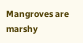Mangroves are marshy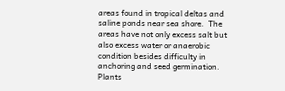areas found in tropical deltas and saline ponds near sea shore.  The areas have not only excess salt but also excess water or anaerobic condition besides difficulty in anchoring and seed germination.  Plants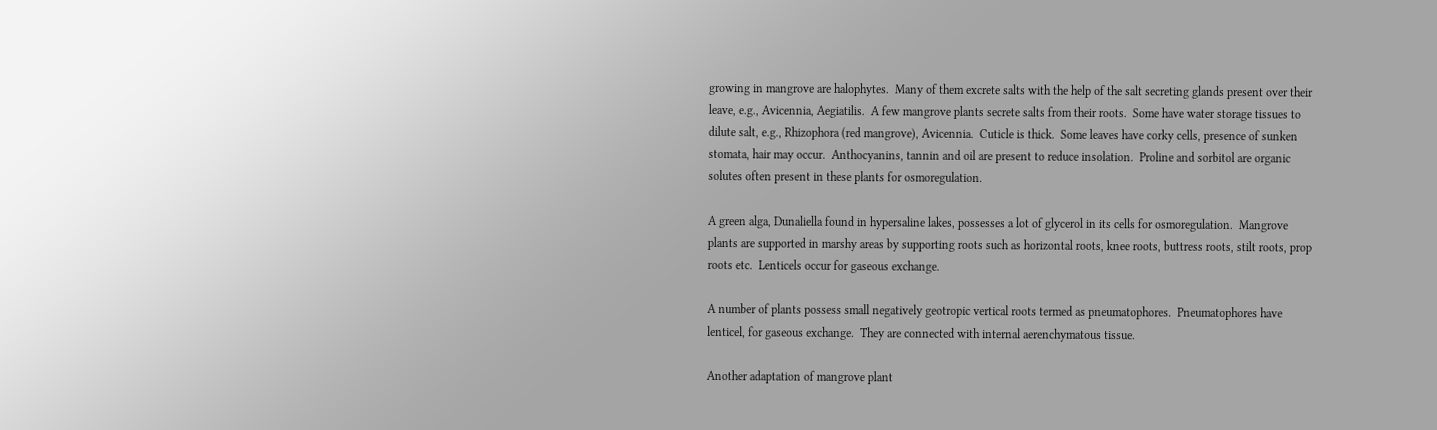growing in mangrove are halophytes.  Many of them excrete salts with the help of the salt secreting glands present over their leave, e.g., Avicennia, Aegiatilis.  A few mangrove plants secrete salts from their roots.  Some have water storage tissues to dilute salt, e.g., Rhizophora (red mangrove), Avicennia.  Cuticle is thick.  Some leaves have corky cells, presence of sunken stomata, hair may occur.  Anthocyanins, tannin and oil are present to reduce insolation.  Proline and sorbitol are organic solutes often present in these plants for osmoregulation.

A green alga, Dunaliella found in hypersaline lakes, possesses a lot of glycerol in its cells for osmoregulation.  Mangrove plants are supported in marshy areas by supporting roots such as horizontal roots, knee roots, buttress roots, stilt roots, prop roots etc.  Lenticels occur for gaseous exchange.

A number of plants possess small negatively geotropic vertical roots termed as pneumatophores.  Pneumatophores have lenticel, for gaseous exchange.  They are connected with internal aerenchymatous tissue.

Another adaptation of mangrove plant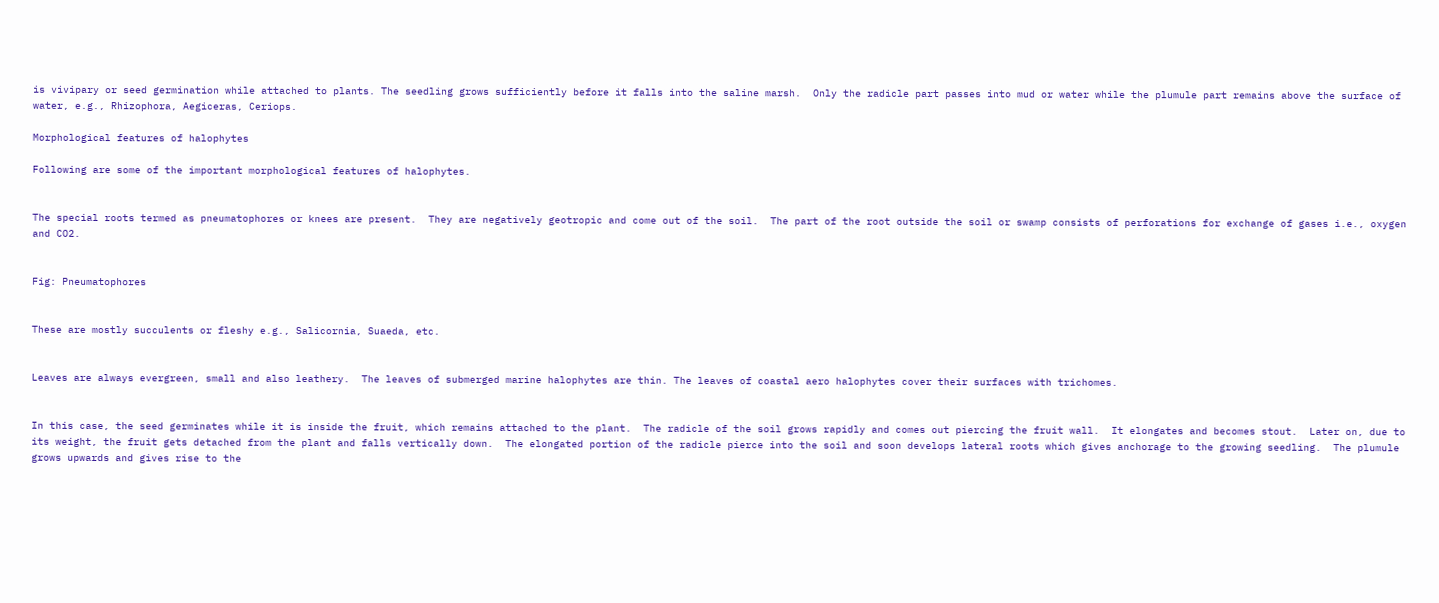is vivipary or seed germination while attached to plants. The seedling grows sufficiently before it falls into the saline marsh.  Only the radicle part passes into mud or water while the plumule part remains above the surface of water, e.g., Rhizophora, Aegiceras, Ceriops.

Morphological features of halophytes

Following are some of the important morphological features of halophytes.


The special roots termed as pneumatophores or knees are present.  They are negatively geotropic and come out of the soil.  The part of the root outside the soil or swamp consists of perforations for exchange of gases i.e., oxygen and CO2.


Fig: Pneumatophores


These are mostly succulents or fleshy e.g., Salicornia, Suaeda, etc.


Leaves are always evergreen, small and also leathery.  The leaves of submerged marine halophytes are thin. The leaves of coastal aero halophytes cover their surfaces with trichomes.


In this case, the seed germinates while it is inside the fruit, which remains attached to the plant.  The radicle of the soil grows rapidly and comes out piercing the fruit wall.  It elongates and becomes stout.  Later on, due to its weight, the fruit gets detached from the plant and falls vertically down.  The elongated portion of the radicle pierce into the soil and soon develops lateral roots which gives anchorage to the growing seedling.  The plumule grows upwards and gives rise to the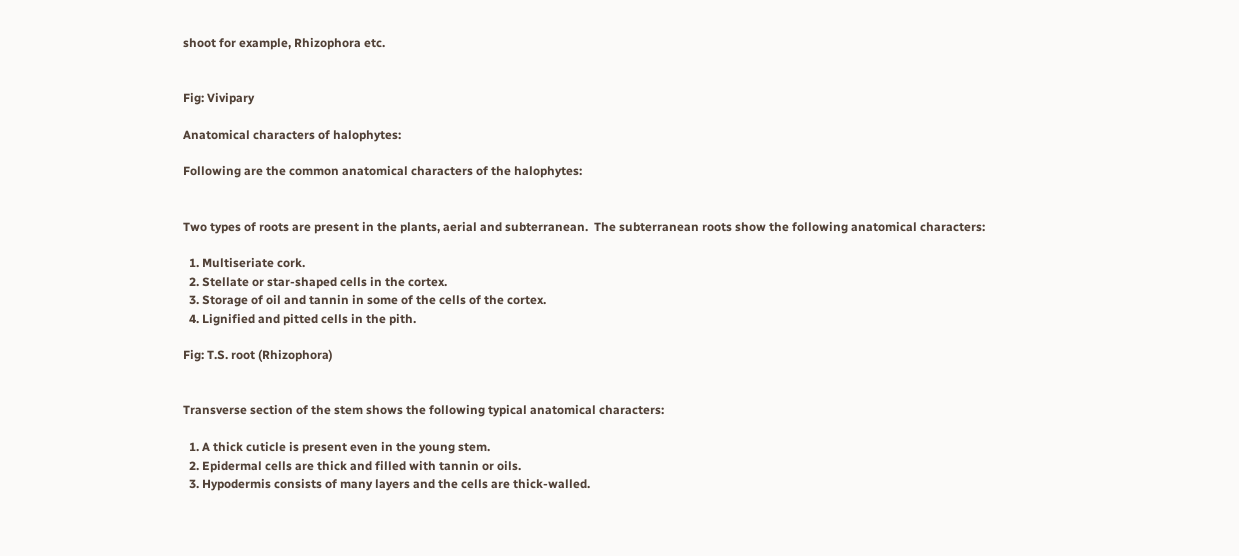shoot for example, Rhizophora etc.


Fig: Vivipary

Anatomical characters of halophytes:

Following are the common anatomical characters of the halophytes:


Two types of roots are present in the plants, aerial and subterranean.  The subterranean roots show the following anatomical characters:

  1. Multiseriate cork.
  2. Stellate or star-shaped cells in the cortex.
  3. Storage of oil and tannin in some of the cells of the cortex.
  4. Lignified and pitted cells in the pith.

Fig: T.S. root (Rhizophora)


Transverse section of the stem shows the following typical anatomical characters:

  1. A thick cuticle is present even in the young stem.
  2. Epidermal cells are thick and filled with tannin or oils.
  3. Hypodermis consists of many layers and the cells are thick-walled.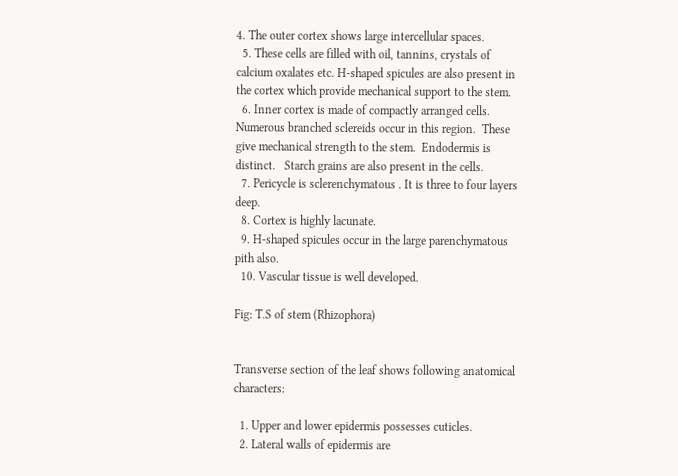4. The outer cortex shows large intercellular spaces.
  5. These cells are filled with oil, tannins, crystals of calcium oxalates etc. H-shaped spicules are also present in the cortex which provide mechanical support to the stem.
  6. Inner cortex is made of compactly arranged cells. Numerous branched sclereids occur in this region.  These give mechanical strength to the stem.  Endodermis is distinct.   Starch grains are also present in the cells.
  7. Pericycle is sclerenchymatous . It is three to four layers deep.
  8. Cortex is highly lacunate.
  9. H-shaped spicules occur in the large parenchymatous pith also.
  10. Vascular tissue is well developed.

Fig: T.S of stem (Rhizophora)


Transverse section of the leaf shows following anatomical characters:

  1. Upper and lower epidermis possesses cuticles.
  2. Lateral walls of epidermis are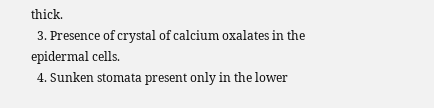thick.
  3. Presence of crystal of calcium oxalates in the epidermal cells.
  4. Sunken stomata present only in the lower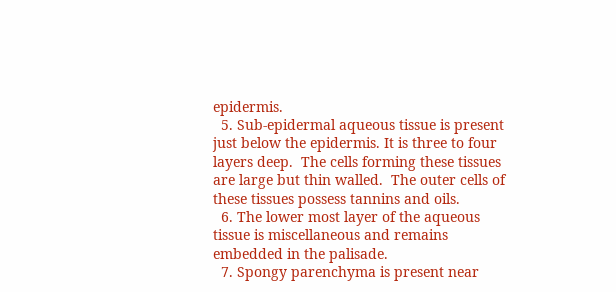epidermis.
  5. Sub-epidermal aqueous tissue is present just below the epidermis. It is three to four layers deep.  The cells forming these tissues are large but thin walled.  The outer cells of these tissues possess tannins and oils.
  6. The lower most layer of the aqueous tissue is miscellaneous and remains embedded in the palisade.
  7. Spongy parenchyma is present near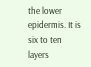the lower epidermis. It is six to ten layers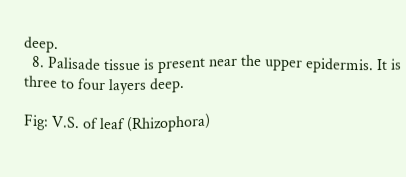deep.
  8. Palisade tissue is present near the upper epidermis. It is three to four layers deep.

Fig: V.S. of leaf (Rhizophora)